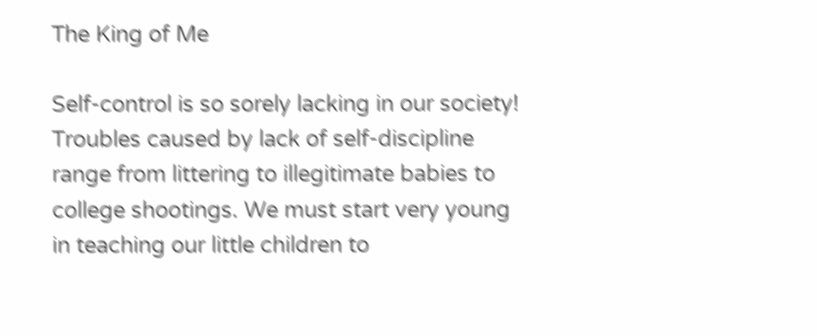The King of Me

Self-control is so sorely lacking in our society! Troubles caused by lack of self-discipline range from littering to illegitimate babies to college shootings. We must start very young in teaching our little children to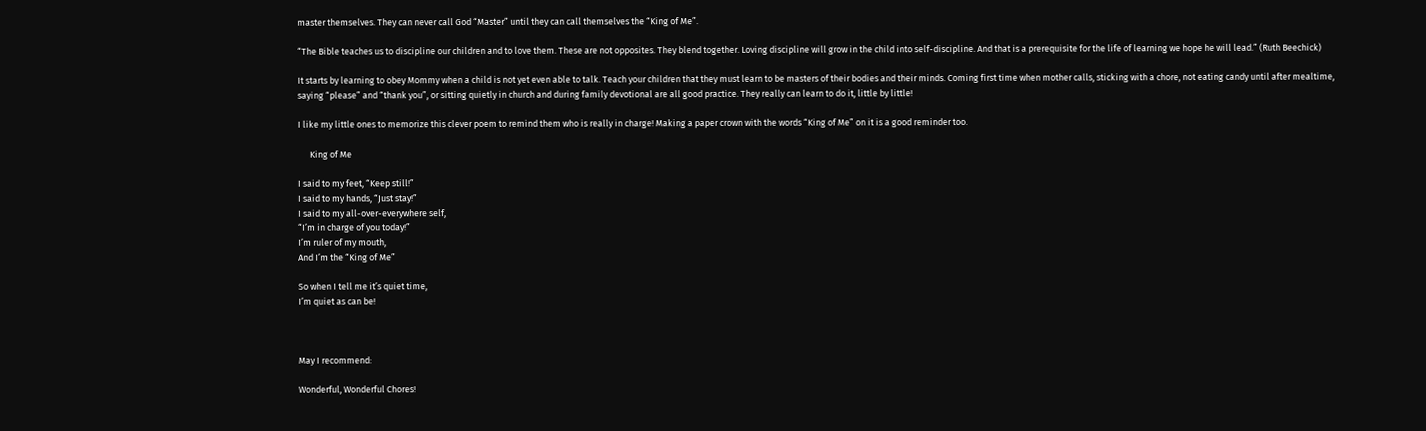master themselves. They can never call God “Master” until they can call themselves the “King of Me”.

“The Bible teaches us to discipline our children and to love them. These are not opposites. They blend together. Loving discipline will grow in the child into self-discipline. And that is a prerequisite for the life of learning we hope he will lead.” (Ruth Beechick)

It starts by learning to obey Mommy when a child is not yet even able to talk. Teach your children that they must learn to be masters of their bodies and their minds. Coming first time when mother calls, sticking with a chore, not eating candy until after mealtime, saying “please” and “thank you”, or sitting quietly in church and during family devotional are all good practice. They really can learn to do it, little by little!

I like my little ones to memorize this clever poem to remind them who is really in charge! Making a paper crown with the words “King of Me” on it is a good reminder too.

      King of Me

I said to my feet, “Keep still!”
I said to my hands, “Just stay!”
I said to my all-over-everywhere self,
“I’m in charge of you today!”
I’m ruler of my mouth,
And I’m the “King of Me”

So when I tell me it’s quiet time,
I’m quiet as can be!



May I recommend:

Wonderful, Wonderful Chores!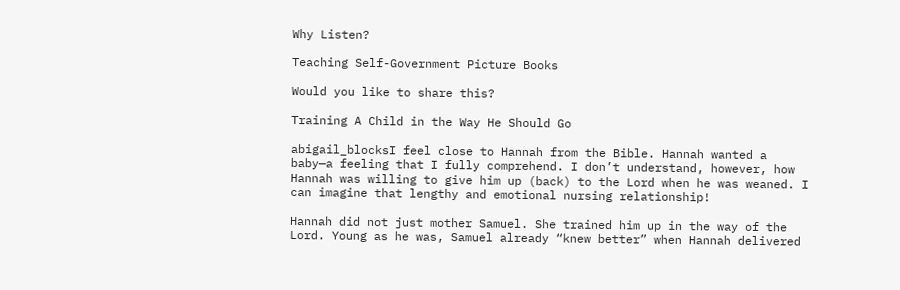Why Listen?

Teaching Self-Government Picture Books

Would you like to share this?

Training A Child in the Way He Should Go

abigail_blocksI feel close to Hannah from the Bible. Hannah wanted a baby—a feeling that I fully comprehend. I don’t understand, however, how Hannah was willing to give him up (back) to the Lord when he was weaned. I can imagine that lengthy and emotional nursing relationship!

Hannah did not just mother Samuel. She trained him up in the way of the Lord. Young as he was, Samuel already “knew better” when Hannah delivered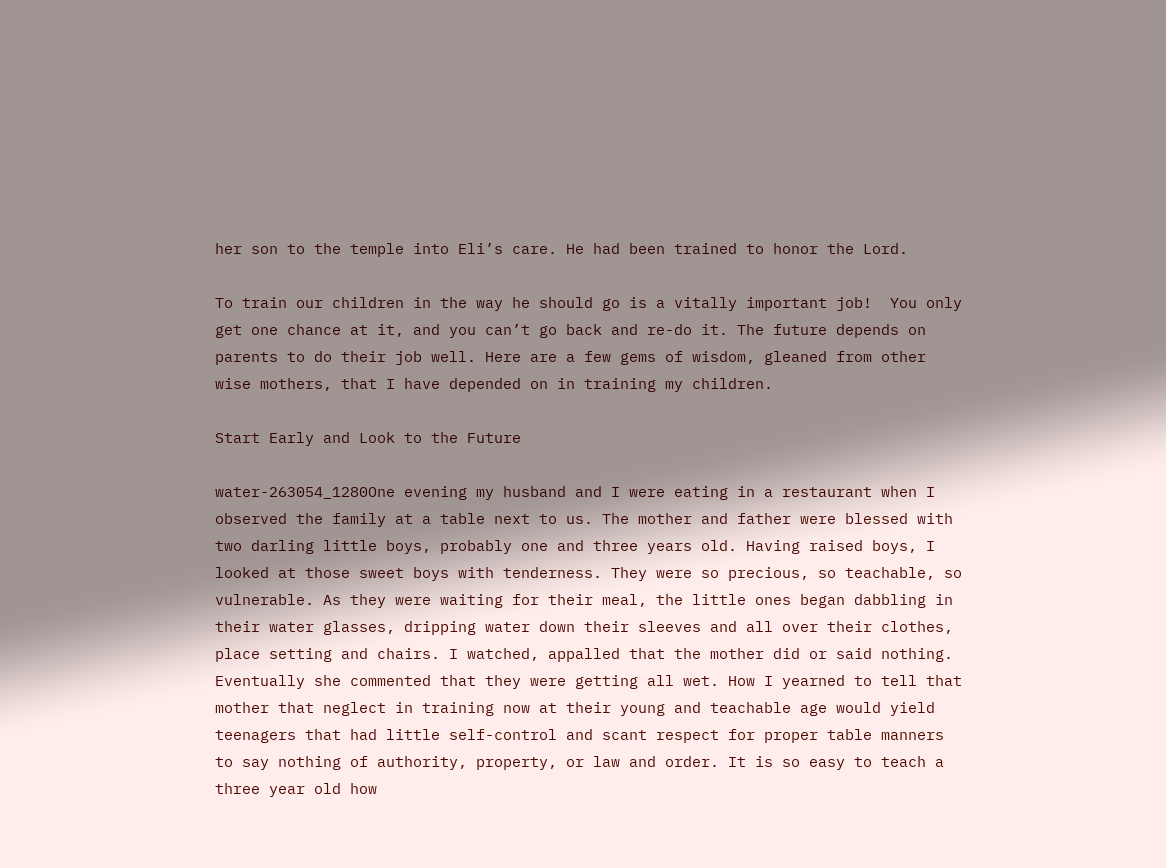her son to the temple into Eli’s care. He had been trained to honor the Lord.

To train our children in the way he should go is a vitally important job!  You only get one chance at it, and you can’t go back and re-do it. The future depends on parents to do their job well. Here are a few gems of wisdom, gleaned from other wise mothers, that I have depended on in training my children.

Start Early and Look to the Future

water-263054_1280One evening my husband and I were eating in a restaurant when I observed the family at a table next to us. The mother and father were blessed with two darling little boys, probably one and three years old. Having raised boys, I looked at those sweet boys with tenderness. They were so precious, so teachable, so vulnerable. As they were waiting for their meal, the little ones began dabbling in their water glasses, dripping water down their sleeves and all over their clothes, place setting and chairs. I watched, appalled that the mother did or said nothing. Eventually she commented that they were getting all wet. How I yearned to tell that mother that neglect in training now at their young and teachable age would yield teenagers that had little self-control and scant respect for proper table manners to say nothing of authority, property, or law and order. It is so easy to teach a three year old how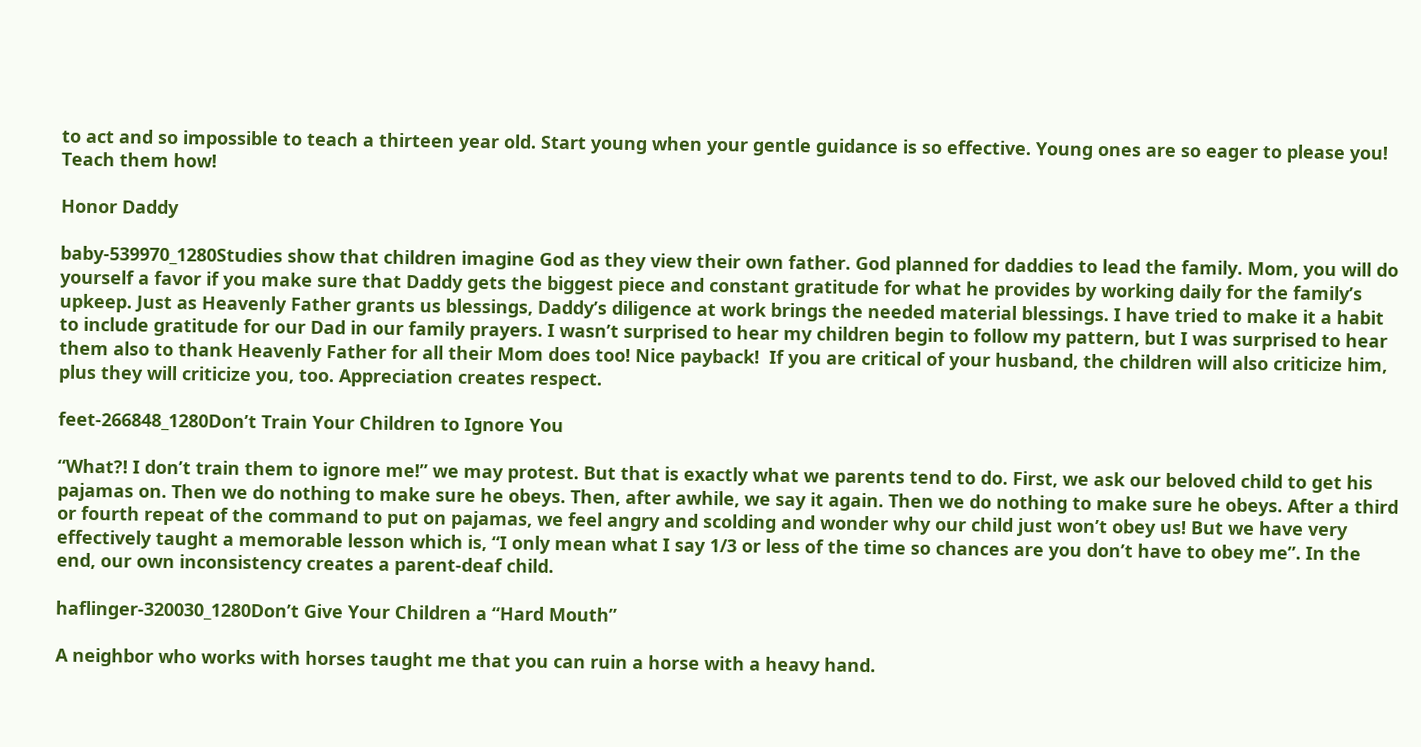to act and so impossible to teach a thirteen year old. Start young when your gentle guidance is so effective. Young ones are so eager to please you! Teach them how!

Honor Daddy

baby-539970_1280Studies show that children imagine God as they view their own father. God planned for daddies to lead the family. Mom, you will do yourself a favor if you make sure that Daddy gets the biggest piece and constant gratitude for what he provides by working daily for the family’s upkeep. Just as Heavenly Father grants us blessings, Daddy’s diligence at work brings the needed material blessings. I have tried to make it a habit to include gratitude for our Dad in our family prayers. I wasn’t surprised to hear my children begin to follow my pattern, but I was surprised to hear them also to thank Heavenly Father for all their Mom does too! Nice payback!  If you are critical of your husband, the children will also criticize him, plus they will criticize you, too. Appreciation creates respect.

feet-266848_1280Don’t Train Your Children to Ignore You

“What?! I don’t train them to ignore me!” we may protest. But that is exactly what we parents tend to do. First, we ask our beloved child to get his pajamas on. Then we do nothing to make sure he obeys. Then, after awhile, we say it again. Then we do nothing to make sure he obeys. After a third or fourth repeat of the command to put on pajamas, we feel angry and scolding and wonder why our child just won’t obey us! But we have very effectively taught a memorable lesson which is, “I only mean what I say 1/3 or less of the time so chances are you don’t have to obey me”. In the end, our own inconsistency creates a parent-deaf child.

haflinger-320030_1280Don’t Give Your Children a “Hard Mouth”

A neighbor who works with horses taught me that you can ruin a horse with a heavy hand.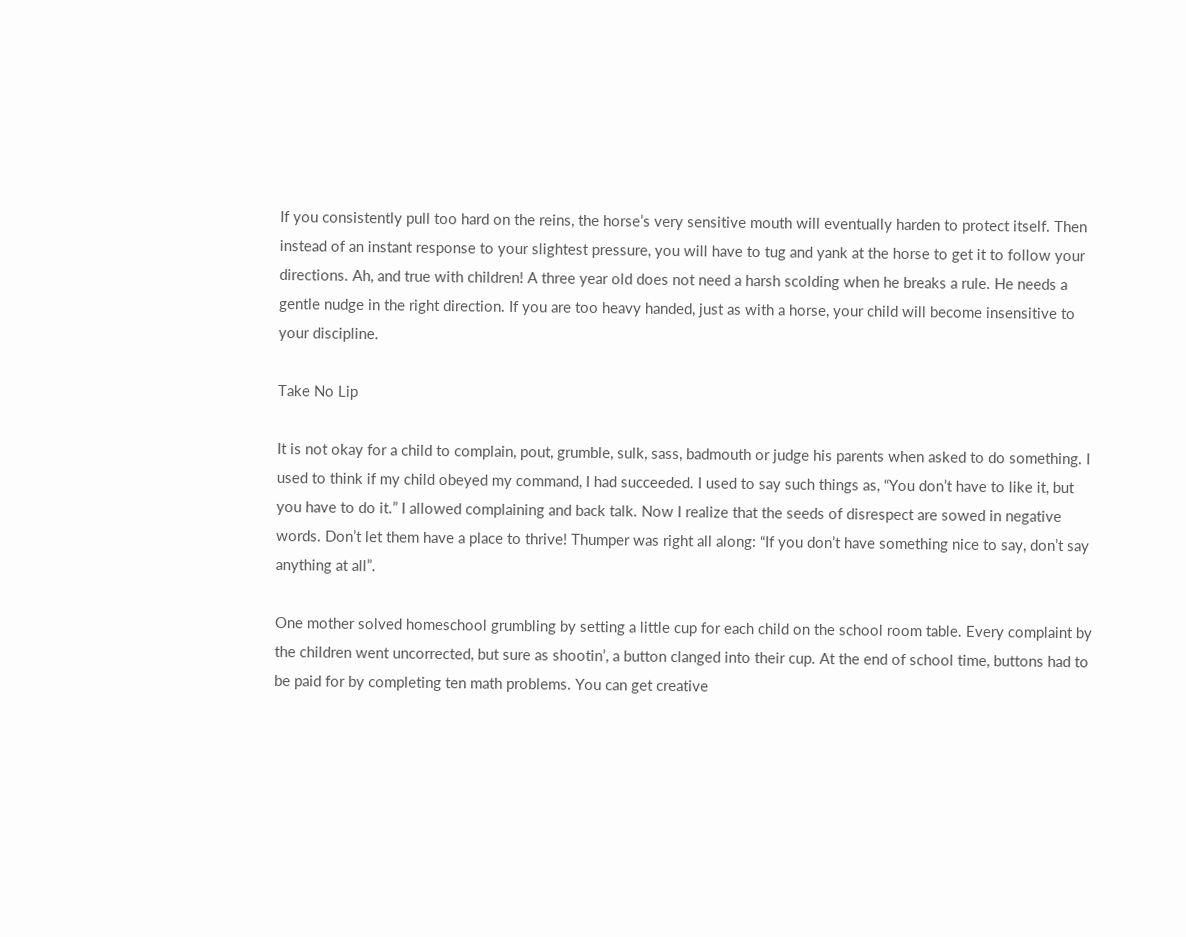If you consistently pull too hard on the reins, the horse’s very sensitive mouth will eventually harden to protect itself. Then instead of an instant response to your slightest pressure, you will have to tug and yank at the horse to get it to follow your directions. Ah, and true with children! A three year old does not need a harsh scolding when he breaks a rule. He needs a gentle nudge in the right direction. If you are too heavy handed, just as with a horse, your child will become insensitive to your discipline.

Take No Lip

It is not okay for a child to complain, pout, grumble, sulk, sass, badmouth or judge his parents when asked to do something. I used to think if my child obeyed my command, I had succeeded. I used to say such things as, “You don’t have to like it, but you have to do it.” I allowed complaining and back talk. Now I realize that the seeds of disrespect are sowed in negative words. Don’t let them have a place to thrive! Thumper was right all along: “If you don’t have something nice to say, don’t say anything at all”.

One mother solved homeschool grumbling by setting a little cup for each child on the school room table. Every complaint by the children went uncorrected, but sure as shootin’, a button clanged into their cup. At the end of school time, buttons had to be paid for by completing ten math problems. You can get creative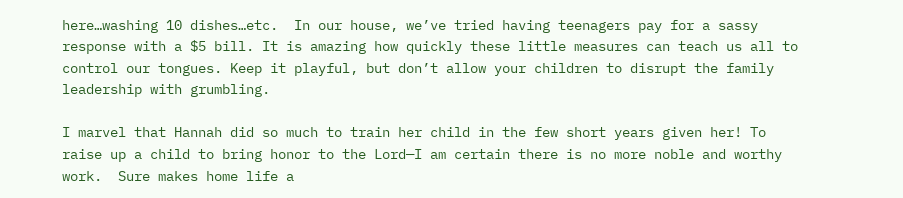here…washing 10 dishes…etc.  In our house, we’ve tried having teenagers pay for a sassy response with a $5 bill. It is amazing how quickly these little measures can teach us all to control our tongues. Keep it playful, but don’t allow your children to disrupt the family leadership with grumbling.

I marvel that Hannah did so much to train her child in the few short years given her! To raise up a child to bring honor to the Lord—I am certain there is no more noble and worthy work.  Sure makes home life a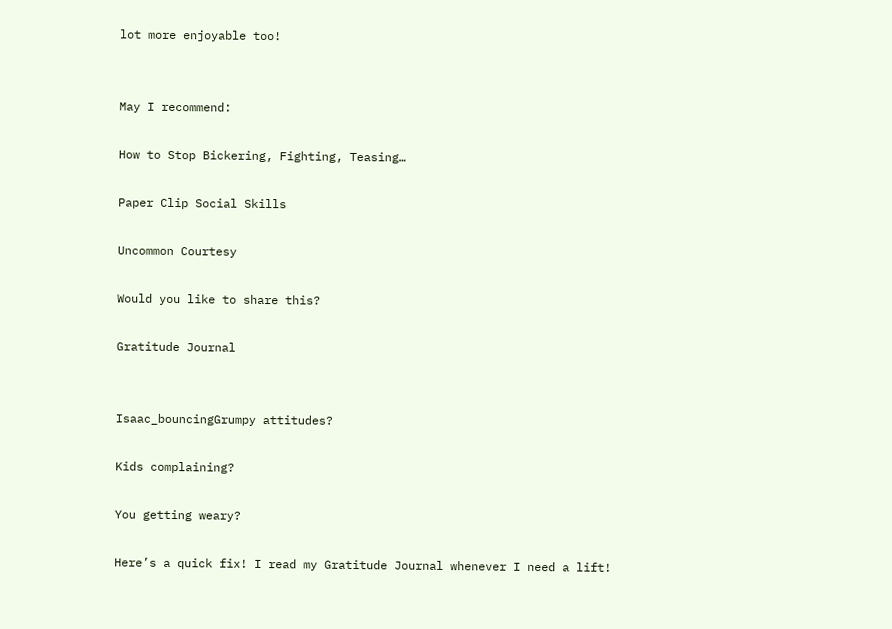lot more enjoyable too!


May I recommend:

How to Stop Bickering, Fighting, Teasing…

Paper Clip Social Skills

Uncommon Courtesy

Would you like to share this?

Gratitude Journal


Isaac_bouncingGrumpy attitudes?

Kids complaining?

You getting weary?

Here’s a quick fix! I read my Gratitude Journal whenever I need a lift!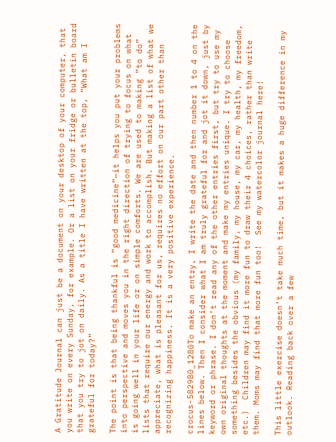A Gratitude Journal can just be a document on your desktop of your computer, that you write on every Sunday, for example. Or a list on your fridge or bulletin board that you try to jot on daily. As a title I have written at the top, “What am I grateful for today?”

The point is that being thankful is “good medicine”—it helps you put your problems into perspective and moves you in the right direction of trying to focus on what is going well in your life or on simple comforts. We are used to making “to do” lists that require our energy and work to accomplish. But making a list of what we appreciate, what is pleasant for us, requires no effort on our part other than recognizing happiness. It is a very positive experience.

crocus-582980_1280To make an entry, I write the date and then number 1 to 4 on the lines below. Then I consider what I am truly grateful for and jot it down, just by keyword or phrase. I don’t read any of the other entries first, but try to use my own original thoughts at the moment and make my entries unique. I try to choose something besides the obvious (my family, my house, my car, my health, my freedom, etc.)  Children may find it more fun to draw their 4 choices, rather than write them. Moms may find that more fun too!  See my watercolor journal here!

This little exercise doesn’t take much time, but it makes a huge difference in my outlook. Reading back over a few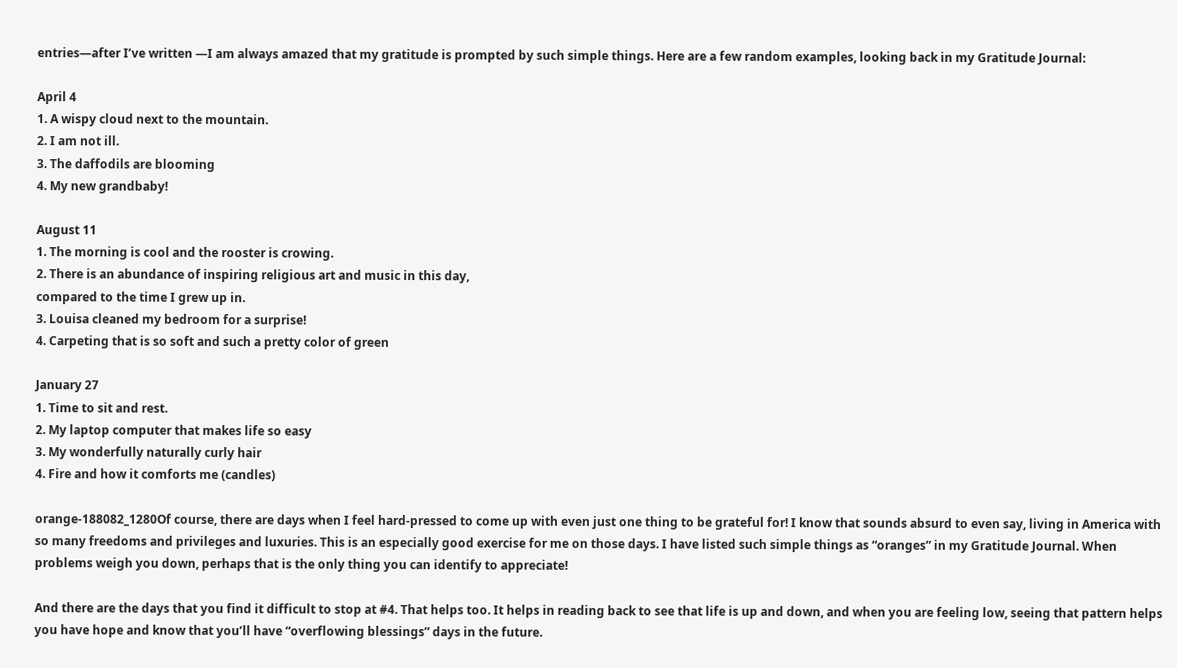entries—after I’ve written —I am always amazed that my gratitude is prompted by such simple things. Here are a few random examples, looking back in my Gratitude Journal:

April 4
1. A wispy cloud next to the mountain.
2. I am not ill.
3. The daffodils are blooming
4. My new grandbaby!

August 11
1. The morning is cool and the rooster is crowing.
2. There is an abundance of inspiring religious art and music in this day,
compared to the time I grew up in.
3. Louisa cleaned my bedroom for a surprise!
4. Carpeting that is so soft and such a pretty color of green

January 27
1. Time to sit and rest.
2. My laptop computer that makes life so easy
3. My wonderfully naturally curly hair
4. Fire and how it comforts me (candles)

orange-188082_1280Of course, there are days when I feel hard-pressed to come up with even just one thing to be grateful for! I know that sounds absurd to even say, living in America with so many freedoms and privileges and luxuries. This is an especially good exercise for me on those days. I have listed such simple things as “oranges” in my Gratitude Journal. When problems weigh you down, perhaps that is the only thing you can identify to appreciate!

And there are the days that you find it difficult to stop at #4. That helps too. It helps in reading back to see that life is up and down, and when you are feeling low, seeing that pattern helps you have hope and know that you’ll have “overflowing blessings” days in the future.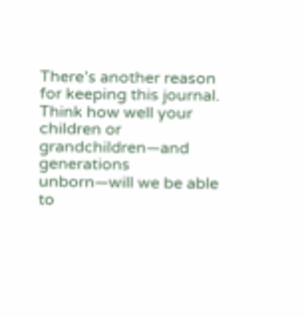There’s another reason for keeping this journal. Think how well your children or grandchildren—and generations unborn—will we be able to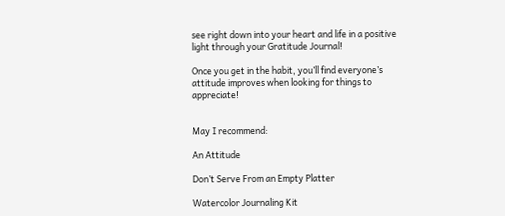see right down into your heart and life in a positive light through your Gratitude Journal!

Once you get in the habit, you’ll find everyone’s attitude improves when looking for things to appreciate!


May I recommend:

An Attitude

Don’t Serve From an Empty Platter

Watercolor Journaling Kit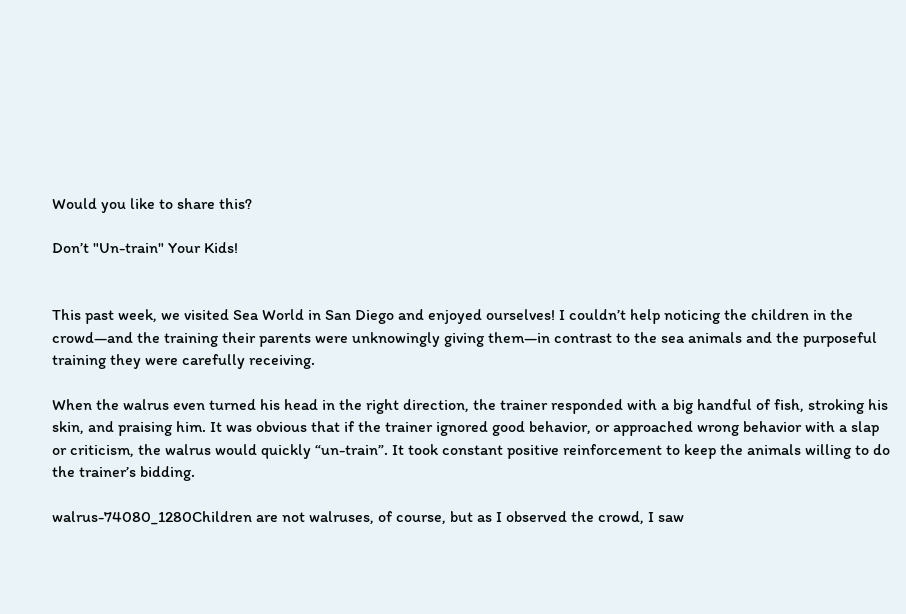Would you like to share this?

Don’t "Un-train" Your Kids!


This past week, we visited Sea World in San Diego and enjoyed ourselves! I couldn’t help noticing the children in the crowd—and the training their parents were unknowingly giving them—in contrast to the sea animals and the purposeful training they were carefully receiving.

When the walrus even turned his head in the right direction, the trainer responded with a big handful of fish, stroking his skin, and praising him. It was obvious that if the trainer ignored good behavior, or approached wrong behavior with a slap or criticism, the walrus would quickly “un-train”. It took constant positive reinforcement to keep the animals willing to do the trainer’s bidding.

walrus-74080_1280Children are not walruses, of course, but as I observed the crowd, I saw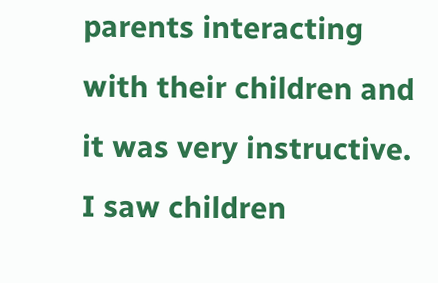parents interacting with their children and it was very instructive. I saw children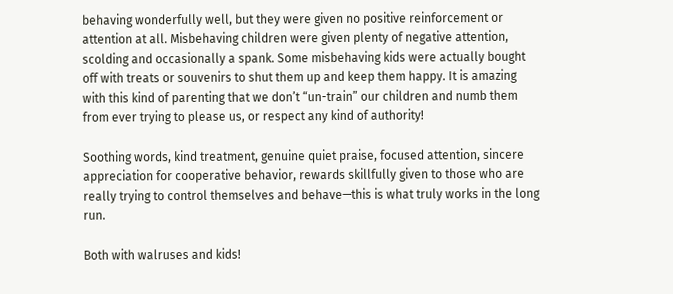behaving wonderfully well, but they were given no positive reinforcement or attention at all. Misbehaving children were given plenty of negative attention, scolding and occasionally a spank. Some misbehaving kids were actually bought off with treats or souvenirs to shut them up and keep them happy. It is amazing with this kind of parenting that we don’t “un-train” our children and numb them from ever trying to please us, or respect any kind of authority!

Soothing words, kind treatment, genuine quiet praise, focused attention, sincere appreciation for cooperative behavior, rewards skillfully given to those who are really trying to control themselves and behave—this is what truly works in the long run.

Both with walruses and kids!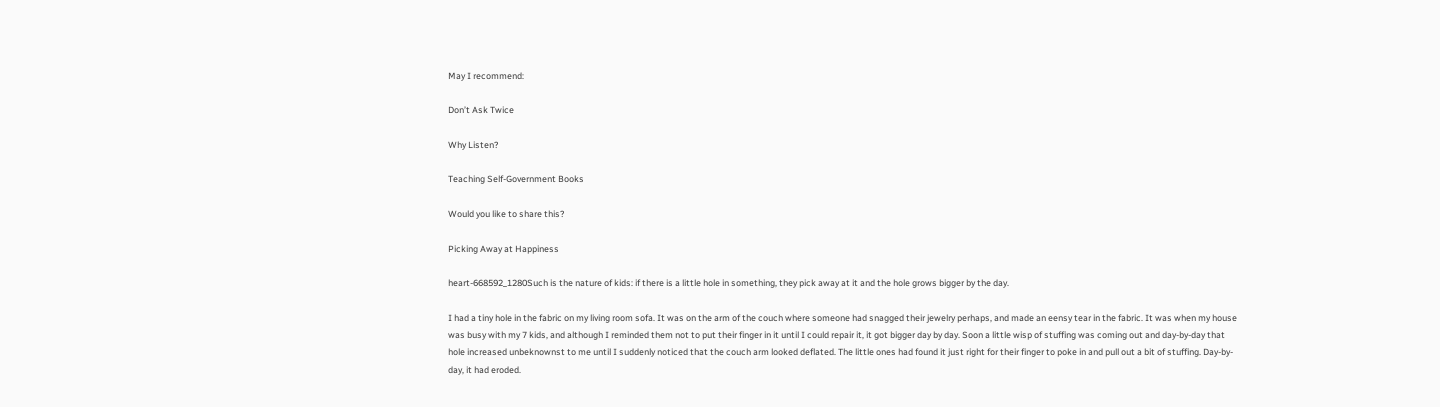May I recommend:

Don’t Ask Twice

Why Listen?

Teaching Self-Government Books

Would you like to share this?

Picking Away at Happiness

heart-668592_1280Such is the nature of kids: if there is a little hole in something, they pick away at it and the hole grows bigger by the day.

I had a tiny hole in the fabric on my living room sofa. It was on the arm of the couch where someone had snagged their jewelry perhaps, and made an eensy tear in the fabric. It was when my house was busy with my 7 kids, and although I reminded them not to put their finger in it until I could repair it, it got bigger day by day. Soon a little wisp of stuffing was coming out and day-by-day that hole increased unbeknownst to me until I suddenly noticed that the couch arm looked deflated. The little ones had found it just right for their finger to poke in and pull out a bit of stuffing. Day-by-day, it had eroded.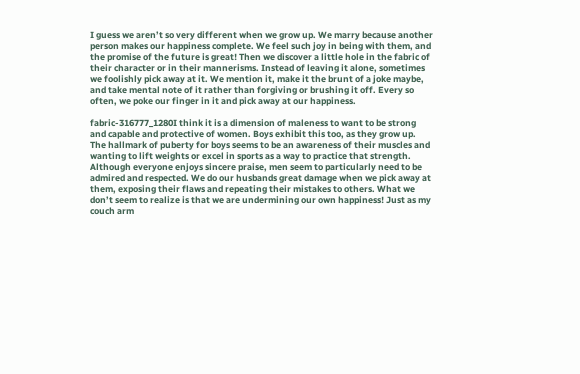I guess we aren’t so very different when we grow up. We marry because another person makes our happiness complete. We feel such joy in being with them, and the promise of the future is great! Then we discover a little hole in the fabric of their character or in their mannerisms. Instead of leaving it alone, sometimes we foolishly pick away at it. We mention it, make it the brunt of a joke maybe, and take mental note of it rather than forgiving or brushing it off. Every so often, we poke our finger in it and pick away at our happiness.

fabric-316777_1280I think it is a dimension of maleness to want to be strong and capable and protective of women. Boys exhibit this too, as they grow up. The hallmark of puberty for boys seems to be an awareness of their muscles and wanting to lift weights or excel in sports as a way to practice that strength. Although everyone enjoys sincere praise, men seem to particularly need to be admired and respected. We do our husbands great damage when we pick away at them, exposing their flaws and repeating their mistakes to others. What we don’t seem to realize is that we are undermining our own happiness! Just as my couch arm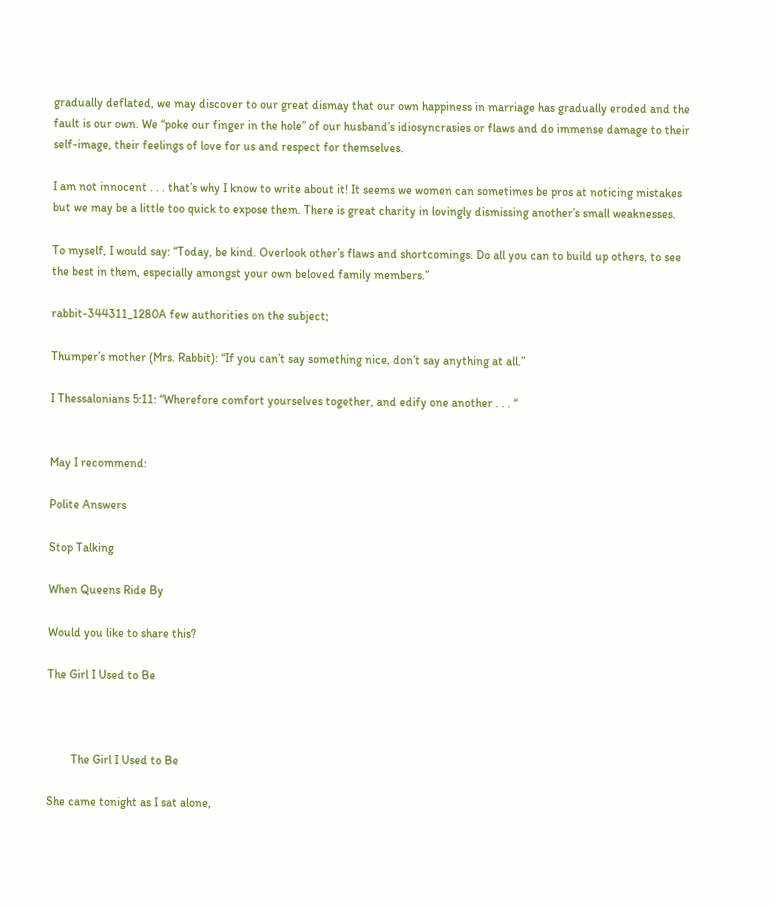gradually deflated, we may discover to our great dismay that our own happiness in marriage has gradually eroded and the fault is our own. We “poke our finger in the hole” of our husband’s idiosyncrasies or flaws and do immense damage to their self-image, their feelings of love for us and respect for themselves.

I am not innocent . . . that’s why I know to write about it! It seems we women can sometimes be pros at noticing mistakes but we may be a little too quick to expose them. There is great charity in lovingly dismissing another’s small weaknesses.

To myself, I would say: “Today, be kind. Overlook other’s flaws and shortcomings. Do all you can to build up others, to see the best in them, especially amongst your own beloved family members.”

rabbit-344311_1280A few authorities on the subject;

Thumper’s mother (Mrs. Rabbit): “If you can’t say something nice, don’t say anything at all.”

I Thessalonians 5:11: “Wherefore comfort yourselves together, and edify one another . . . “


May I recommend:

Polite Answers

Stop Talking

When Queens Ride By

Would you like to share this?

The Girl I Used to Be



        The Girl I Used to Be

She came tonight as I sat alone,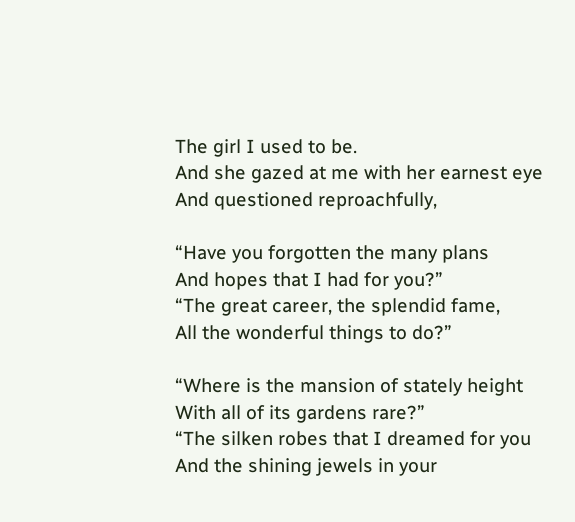The girl I used to be.
And she gazed at me with her earnest eye
And questioned reproachfully,

“Have you forgotten the many plans
And hopes that I had for you?”
“The great career, the splendid fame,
All the wonderful things to do?”

“Where is the mansion of stately height
With all of its gardens rare?”
“The silken robes that I dreamed for you
And the shining jewels in your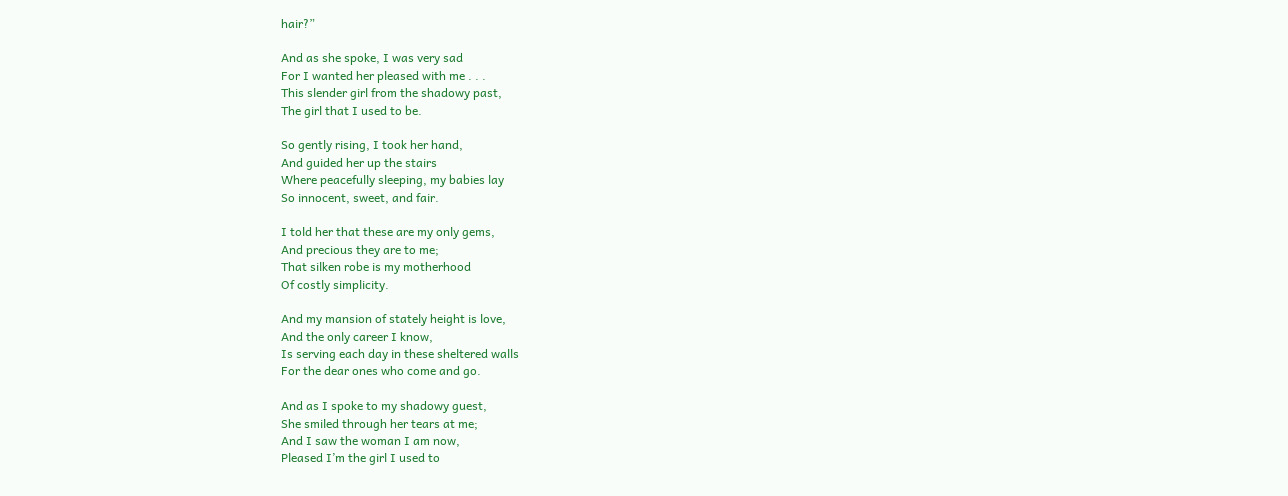hair?”

And as she spoke, I was very sad
For I wanted her pleased with me . . .
This slender girl from the shadowy past,
The girl that I used to be.

So gently rising, I took her hand,
And guided her up the stairs
Where peacefully sleeping, my babies lay
So innocent, sweet, and fair.

I told her that these are my only gems,
And precious they are to me;
That silken robe is my motherhood
Of costly simplicity.

And my mansion of stately height is love,
And the only career I know,
Is serving each day in these sheltered walls
For the dear ones who come and go.

And as I spoke to my shadowy guest,
She smiled through her tears at me;
And I saw the woman I am now,
Pleased I’m the girl I used to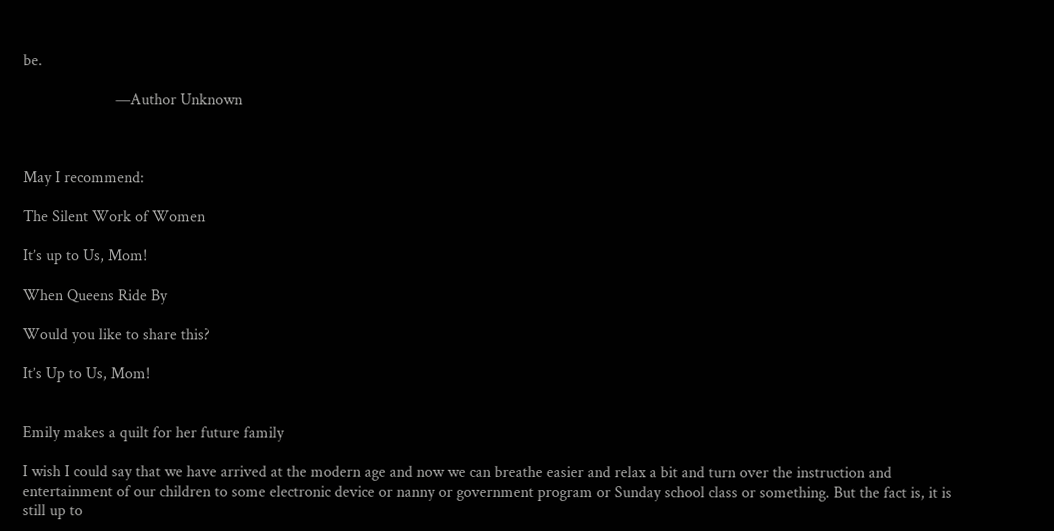be.

                       —Author Unknown



May I recommend:

The Silent Work of Women

It’s up to Us, Mom!

When Queens Ride By

Would you like to share this?

It’s Up to Us, Mom!


Emily makes a quilt for her future family

I wish I could say that we have arrived at the modern age and now we can breathe easier and relax a bit and turn over the instruction and entertainment of our children to some electronic device or nanny or government program or Sunday school class or something. But the fact is, it is still up to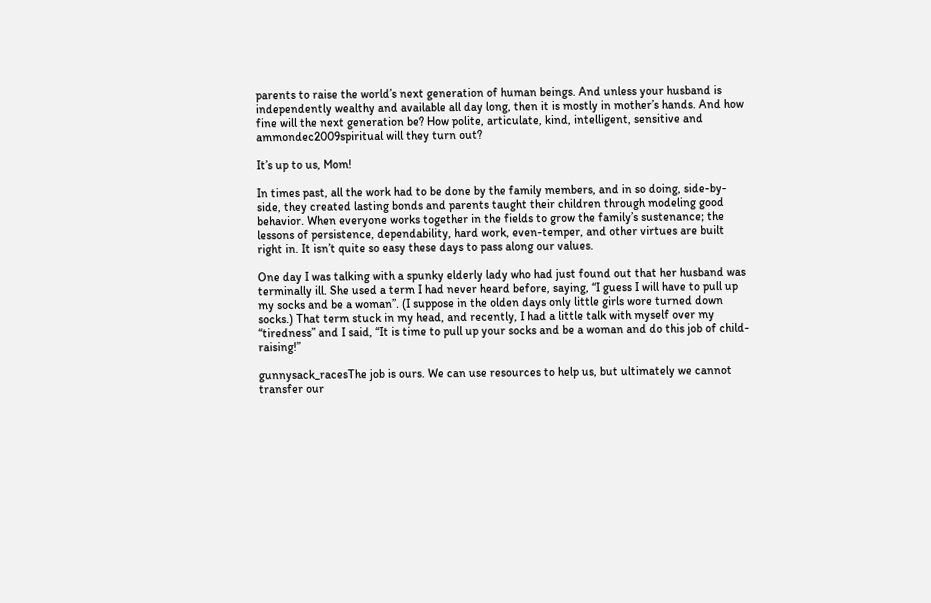parents to raise the world’s next generation of human beings. And unless your husband is independently wealthy and available all day long, then it is mostly in mother’s hands. And how fine will the next generation be? How polite, articulate, kind, intelligent, sensitive and ammondec2009spiritual will they turn out?

It’s up to us, Mom!

In times past, all the work had to be done by the family members, and in so doing, side-by-side, they created lasting bonds and parents taught their children through modeling good behavior. When everyone works together in the fields to grow the family’s sustenance; the lessons of persistence, dependability, hard work, even-temper, and other virtues are built right in. It isn’t quite so easy these days to pass along our values.

One day I was talking with a spunky elderly lady who had just found out that her husband was terminally ill. She used a term I had never heard before, saying, “I guess I will have to pull up my socks and be a woman”. (I suppose in the olden days only little girls wore turned down socks.) That term stuck in my head, and recently, I had a little talk with myself over my “tiredness” and I said, “It is time to pull up your socks and be a woman and do this job of child-raising!”

gunnysack_racesThe job is ours. We can use resources to help us, but ultimately we cannot transfer our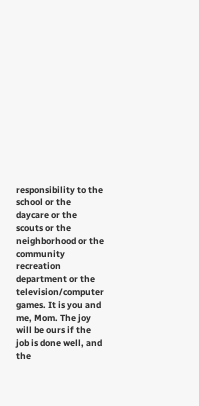responsibility to the school or the daycare or the scouts or the neighborhood or the community recreation department or the television/computer games. It is you and me, Mom. The joy will be ours if the job is done well, and the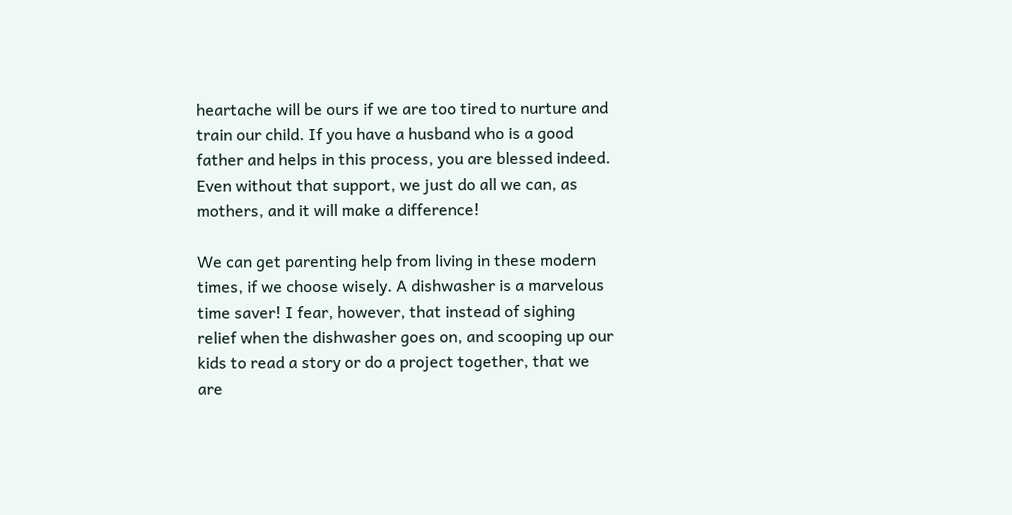heartache will be ours if we are too tired to nurture and train our child. If you have a husband who is a good father and helps in this process, you are blessed indeed. Even without that support, we just do all we can, as mothers, and it will make a difference!

We can get parenting help from living in these modern times, if we choose wisely. A dishwasher is a marvelous time saver! I fear, however, that instead of sighing relief when the dishwasher goes on, and scooping up our kids to read a story or do a project together, that we are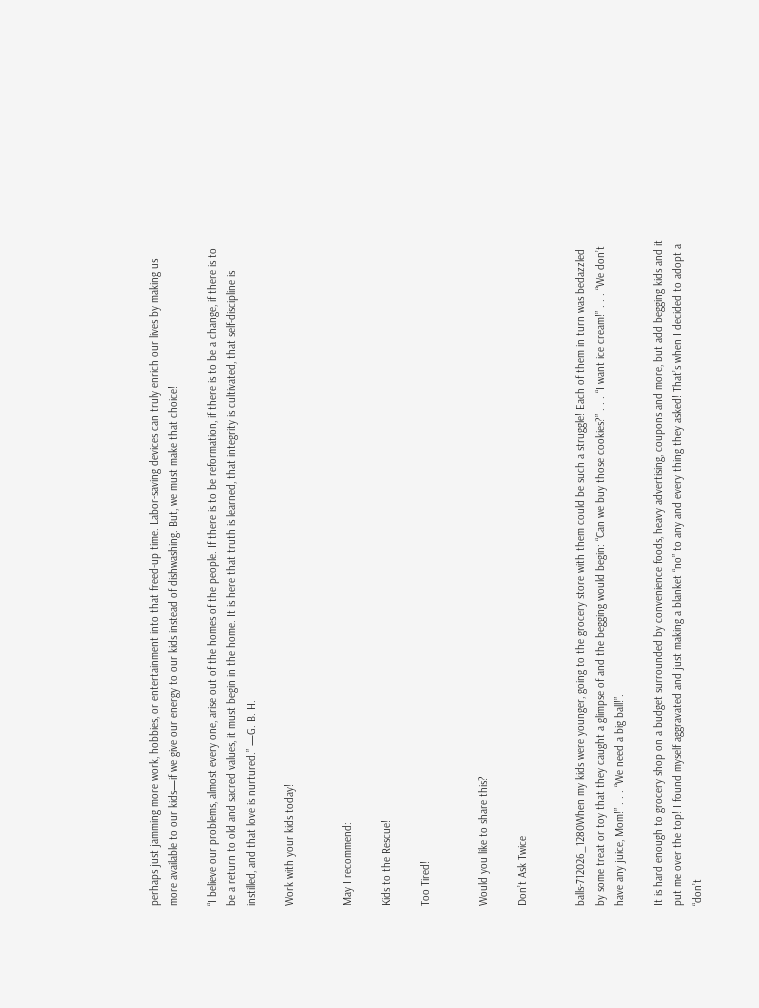perhaps just jamming more work, hobbies, or entertainment into that freed-up time. Labor-saving devices can truly enrich our lives by making us more available to our kids—if we give our energy to our kids instead of dishwashing. But, we must make that choice!

“I believe our problems, almost every one, arise out of the homes of the people. If there is to be reformation, if there is to be a change, if there is to be a return to old and sacred values, it must begin in the home. It is here that truth is learned, that integrity is cultivated, that self-discipline is instilled, and that love is nurtured.” —G. B. H.

Work with your kids today!


May I recommend:

Kids to the Rescue!

Too Tired!


Would you like to share this?

Don’t Ask Twice


balls-712026_1280When my kids were younger, going to the grocery store with them could be such a struggle! Each of them in turn was bedazzled by some treat or toy that they caught a glimpse of and the begging would begin: “Can we buy those cookies?” . . . “I want ice cream!” . . . “We don’t have any juice, Mom!” . . . “We need a big ball!”.

It is hard enough to grocery shop on a budget surrounded by convenience foods, heavy advertising, coupons and more, but add begging kids and it put me over the top! I found myself aggravated and just making a blanket “no” to any and every thing they asked! That’s when I decided to adopt a “don’t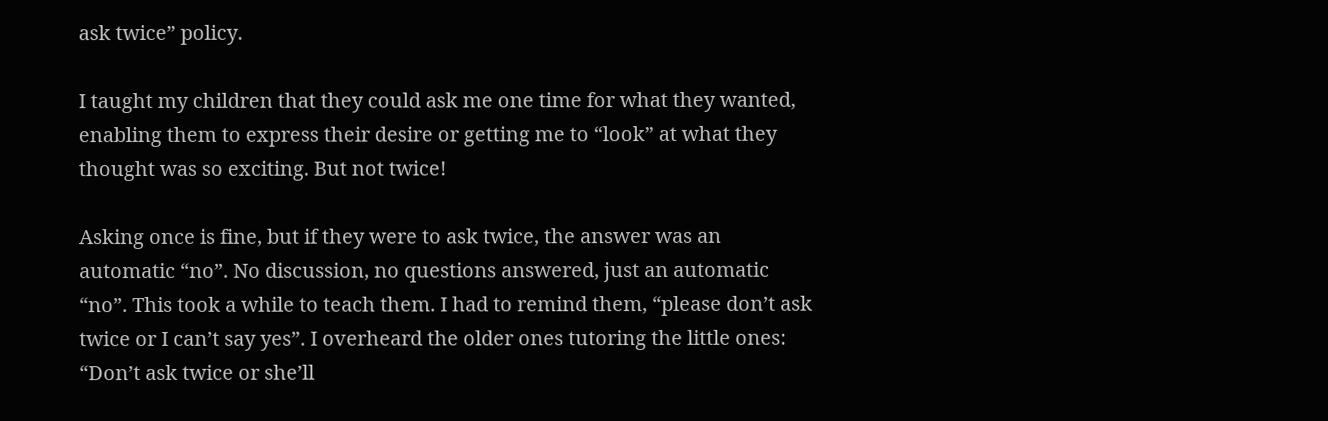ask twice” policy.

I taught my children that they could ask me one time for what they wanted, enabling them to express their desire or getting me to “look” at what they thought was so exciting. But not twice!

Asking once is fine, but if they were to ask twice, the answer was an automatic “no”. No discussion, no questions answered, just an automatic “no”. This took a while to teach them. I had to remind them, “please don’t ask twice or I can’t say yes”. I overheard the older ones tutoring the little ones: “Don’t ask twice or she’ll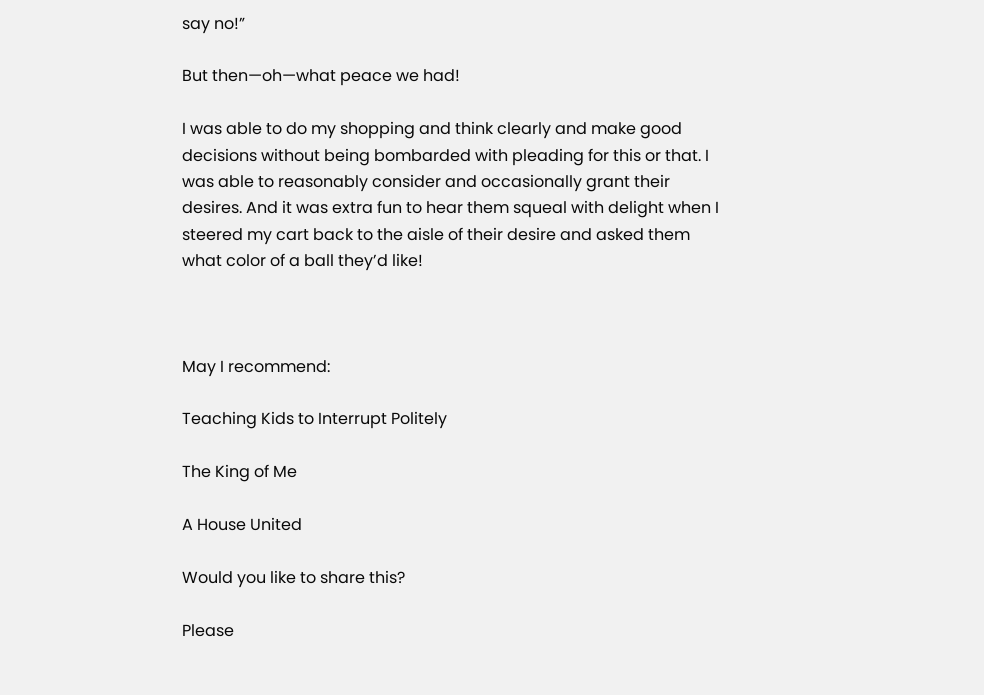say no!”

But then—oh—what peace we had!

I was able to do my shopping and think clearly and make good decisions without being bombarded with pleading for this or that. I was able to reasonably consider and occasionally grant their desires. And it was extra fun to hear them squeal with delight when I steered my cart back to the aisle of their desire and asked them what color of a ball they’d like!



May I recommend:

Teaching Kids to Interrupt Politely

The King of Me

A House United

Would you like to share this?

Please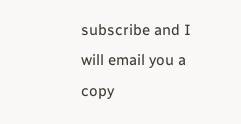subscribe and I will email you a copy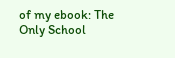of my ebook: The Only School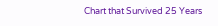Chart that Survived 25 Years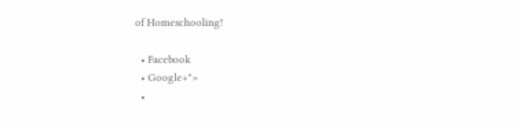of Homeschooling!

  • Facebook
  • Google+">
  •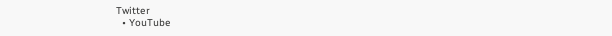Twitter
  • YouTube